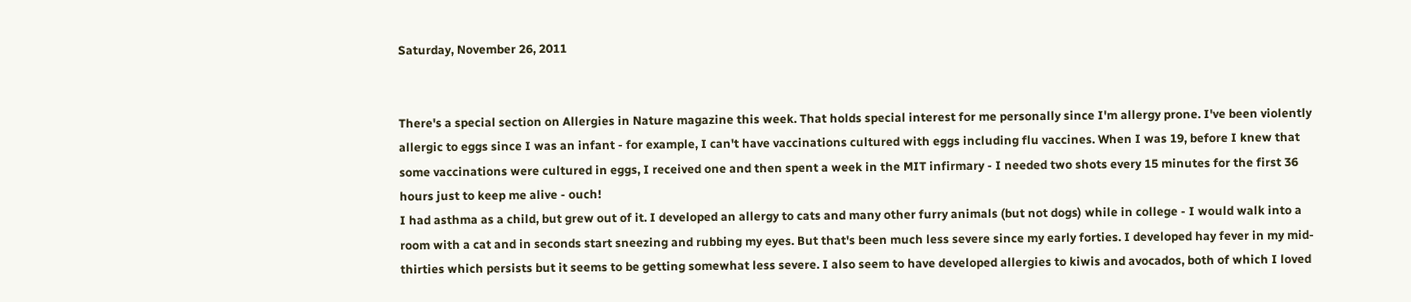Saturday, November 26, 2011


There's a special section on Allergies in Nature magazine this week. That holds special interest for me personally since I'm allergy prone. I've been violently allergic to eggs since I was an infant - for example, I can't have vaccinations cultured with eggs including flu vaccines. When I was 19, before I knew that some vaccinations were cultured in eggs, I received one and then spent a week in the MIT infirmary - I needed two shots every 15 minutes for the first 36 hours just to keep me alive - ouch!
I had asthma as a child, but grew out of it. I developed an allergy to cats and many other furry animals (but not dogs) while in college - I would walk into a room with a cat and in seconds start sneezing and rubbing my eyes. But that's been much less severe since my early forties. I developed hay fever in my mid-thirties which persists but it seems to be getting somewhat less severe. I also seem to have developed allergies to kiwis and avocados, both of which I loved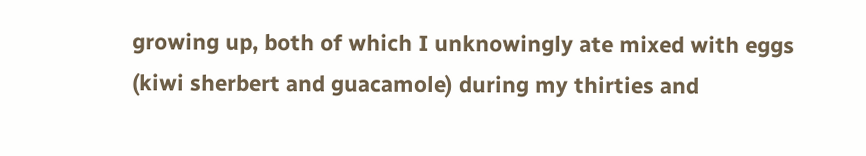growing up, both of which I unknowingly ate mixed with eggs (kiwi sherbert and guacamole) during my thirties and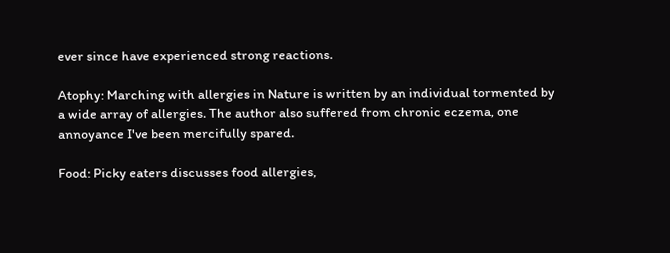ever since have experienced strong reactions.

Atophy: Marching with allergies in Nature is written by an individual tormented by a wide array of allergies. The author also suffered from chronic eczema, one annoyance I've been mercifully spared.

Food: Picky eaters discusses food allergies,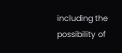including the possibility of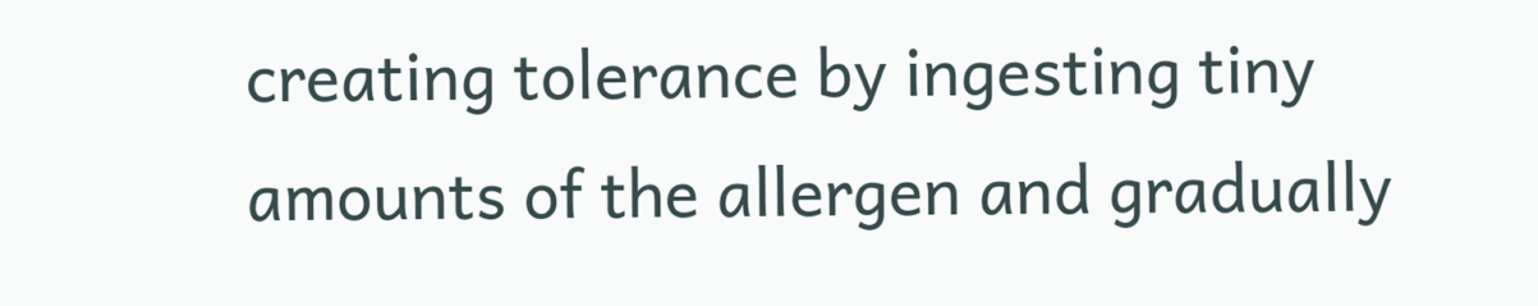creating tolerance by ingesting tiny amounts of the allergen and gradually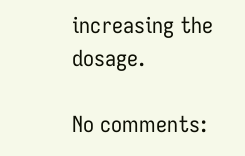increasing the dosage.

No comments: